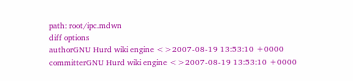path: root/ipc.mdwn
diff options
authorGNU Hurd wiki engine <>2007-08-19 13:53:10 +0000
committerGNU Hurd wiki engine <>2007-08-19 13:53:10 +0000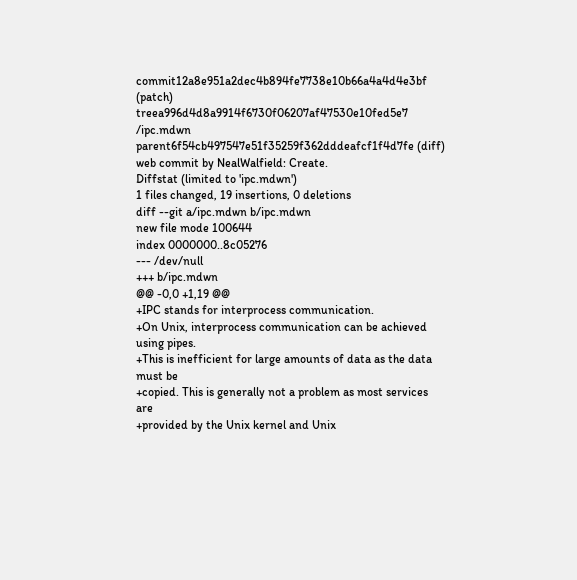commit12a8e951a2dec4b894fe7738e10b66a4a4d4e3bf (patch)
treea996d4d8a9914f6730f06207af47530e10fed5e7 /ipc.mdwn
parent6f54cb497547e51f35259f362dddeafcf1f4d7fe (diff)
web commit by NealWalfield: Create.
Diffstat (limited to 'ipc.mdwn')
1 files changed, 19 insertions, 0 deletions
diff --git a/ipc.mdwn b/ipc.mdwn
new file mode 100644
index 0000000..8c05276
--- /dev/null
+++ b/ipc.mdwn
@@ -0,0 +1,19 @@
+IPC stands for interprocess communication.
+On Unix, interprocess communication can be achieved using pipes.
+This is inefficient for large amounts of data as the data must be
+copied. This is generally not a problem as most services are
+provided by the Unix kernel and Unix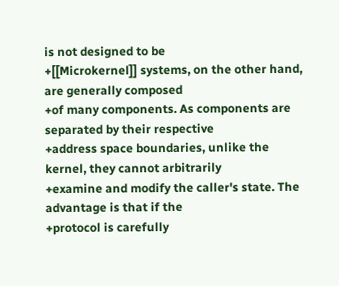is not designed to be
+[[Microkernel]] systems, on the other hand, are generally composed
+of many components. As components are separated by their respective
+address space boundaries, unlike the kernel, they cannot arbitrarily
+examine and modify the caller's state. The advantage is that if the
+protocol is carefully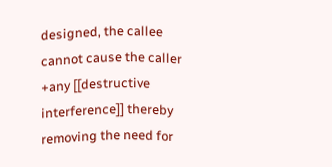designed, the callee cannot cause the caller
+any [[destructive interference]] thereby removing the need for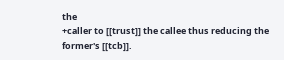the
+caller to [[trust]] the callee thus reducing the former's [[tcb]].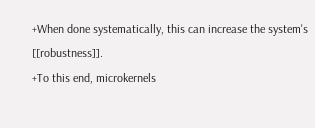+When done systematically, this can increase the system's [[robustness]].
+To this end, microkernels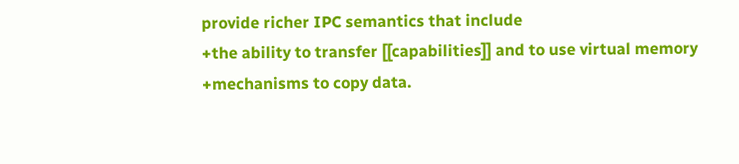provide richer IPC semantics that include
+the ability to transfer [[capabilities]] and to use virtual memory
+mechanisms to copy data.